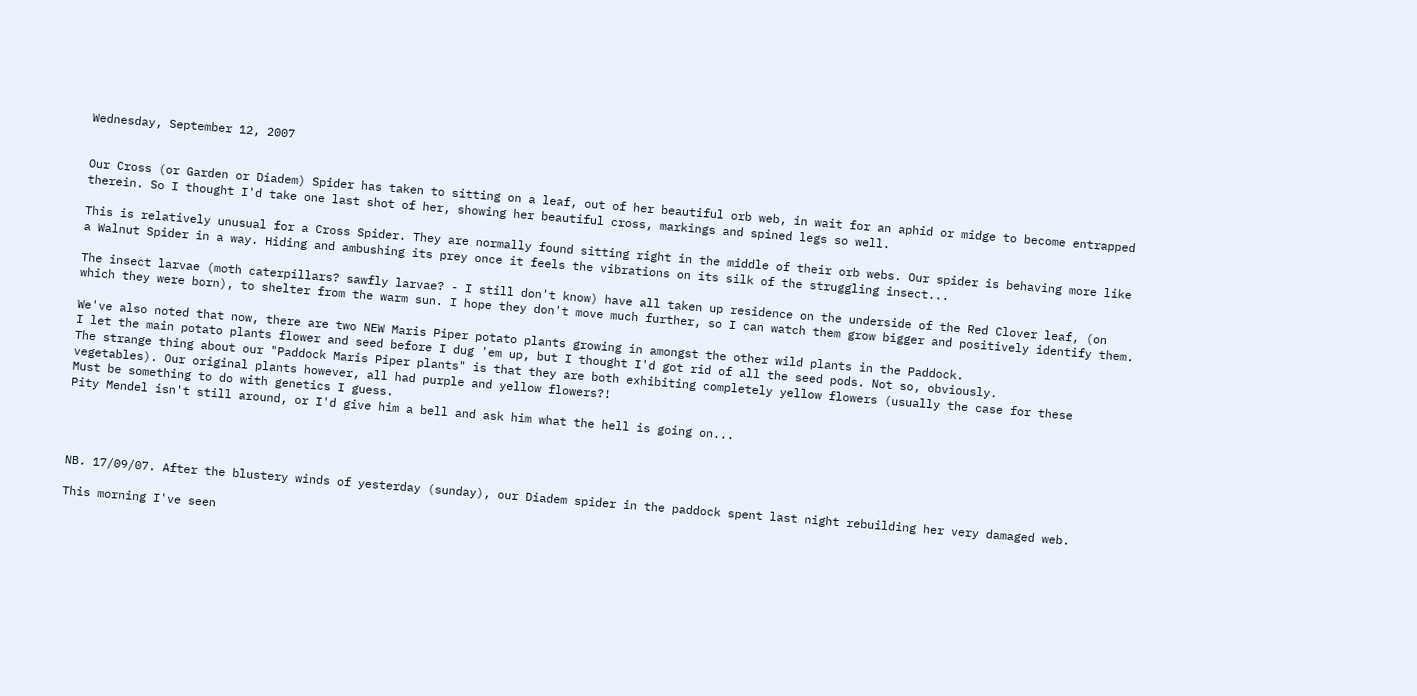Wednesday, September 12, 2007


Our Cross (or Garden or Diadem) Spider has taken to sitting on a leaf, out of her beautiful orb web, in wait for an aphid or midge to become entrapped therein. So I thought I'd take one last shot of her, showing her beautiful cross, markings and spined legs so well.

This is relatively unusual for a Cross Spider. They are normally found sitting right in the middle of their orb webs. Our spider is behaving more like a Walnut Spider in a way. Hiding and ambushing its prey once it feels the vibrations on its silk of the struggling insect...

The insect larvae (moth caterpillars? sawfly larvae? - I still don't know) have all taken up residence on the underside of the Red Clover leaf, (on which they were born), to shelter from the warm sun. I hope they don't move much further, so I can watch them grow bigger and positively identify them.

We've also noted that now, there are two NEW Maris Piper potato plants growing in amongst the other wild plants in the Paddock.
I let the main potato plants flower and seed before I dug 'em up, but I thought I'd got rid of all the seed pods. Not so, obviously.
The strange thing about our "Paddock Maris Piper plants" is that they are both exhibiting completely yellow flowers (usually the case for these vegetables). Our original plants however, all had purple and yellow flowers?!
Must be something to do with genetics I guess.
Pity Mendel isn't still around, or I'd give him a bell and ask him what the hell is going on...




NB. 17/09/07. After the blustery winds of yesterday (sunday), our Diadem spider in the paddock spent last night rebuilding her very damaged web.

This morning I've seen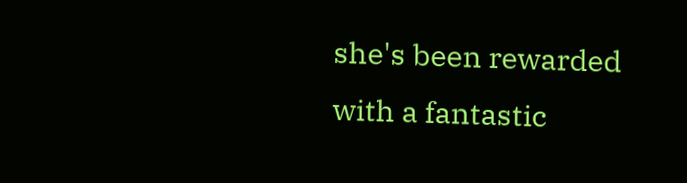she's been rewarded with a fantastic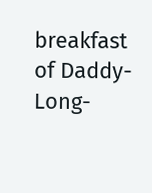breakfast of Daddy-Long-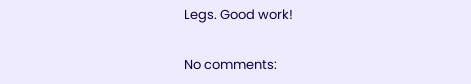Legs. Good work!

No comments: